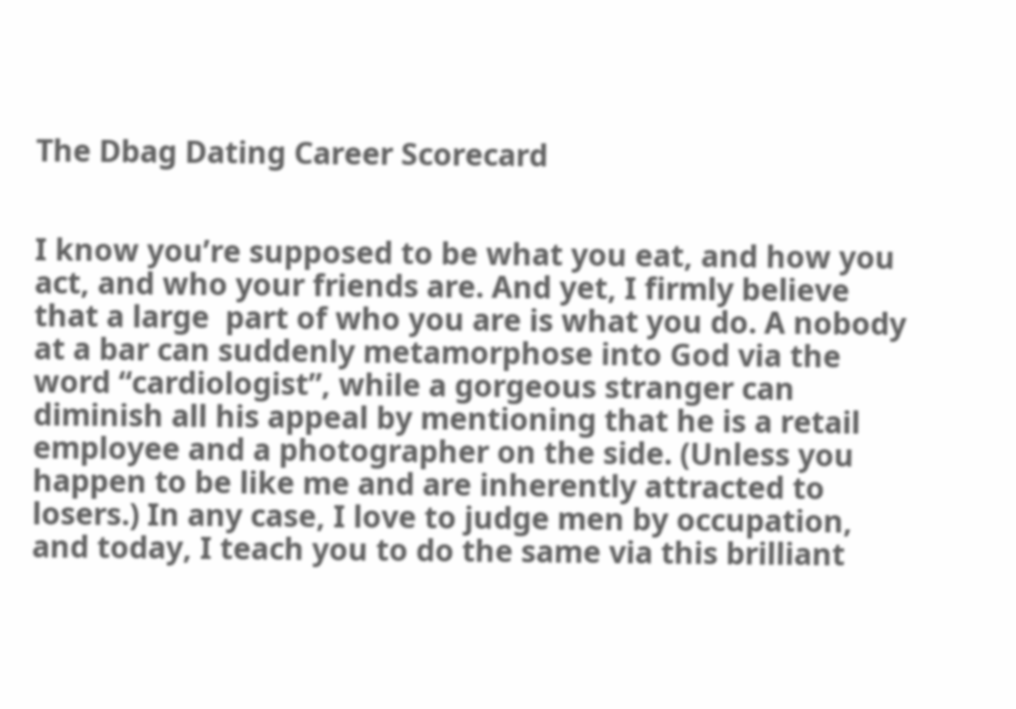The Dbag Dating Career Scorecard


I know you’re supposed to be what you eat, and how you act, and who your friends are. And yet, I firmly believe that a large  part of who you are is what you do. A nobody at a bar can suddenly metamorphose into God via the word “cardiologist”, while a gorgeous stranger can diminish all his appeal by mentioning that he is a retail employee and a photographer on the side. (Unless you happen to be like me and are inherently attracted to losers.) In any case, I love to judge men by occupation, and today, I teach you to do the same via this brilliant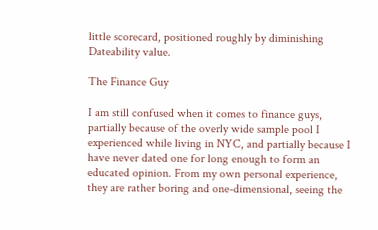little scorecard, positioned roughly by diminishing Dateability value.

The Finance Guy

I am still confused when it comes to finance guys, partially because of the overly wide sample pool I experienced while living in NYC, and partially because I have never dated one for long enough to form an educated opinion. From my own personal experience, they are rather boring and one-dimensional, seeing the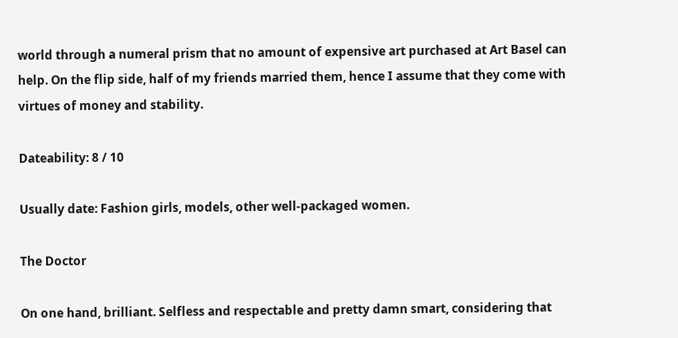world through a numeral prism that no amount of expensive art purchased at Art Basel can help. On the flip side, half of my friends married them, hence I assume that they come with virtues of money and stability.

Dateability: 8 / 10

Usually date: Fashion girls, models, other well-packaged women.

The Doctor

On one hand, brilliant. Selfless and respectable and pretty damn smart, considering that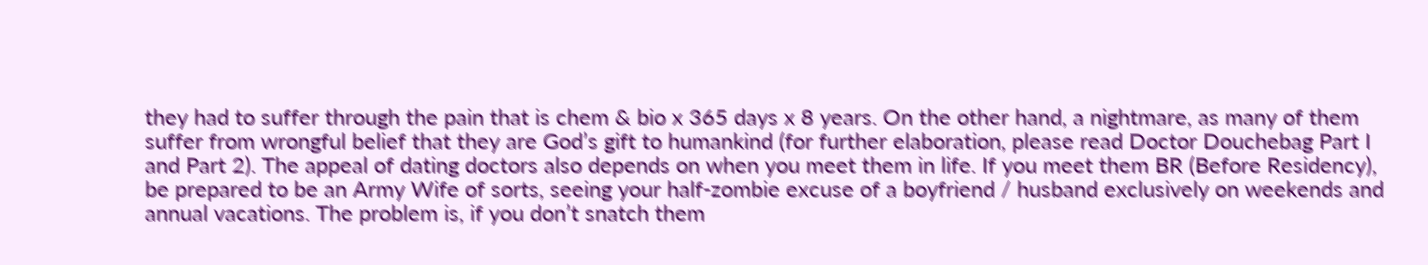they had to suffer through the pain that is chem & bio x 365 days x 8 years. On the other hand, a nightmare, as many of them suffer from wrongful belief that they are God’s gift to humankind (for further elaboration, please read Doctor Douchebag Part I and Part 2). The appeal of dating doctors also depends on when you meet them in life. If you meet them BR (Before Residency), be prepared to be an Army Wife of sorts, seeing your half-zombie excuse of a boyfriend / husband exclusively on weekends and annual vacations. The problem is, if you don’t snatch them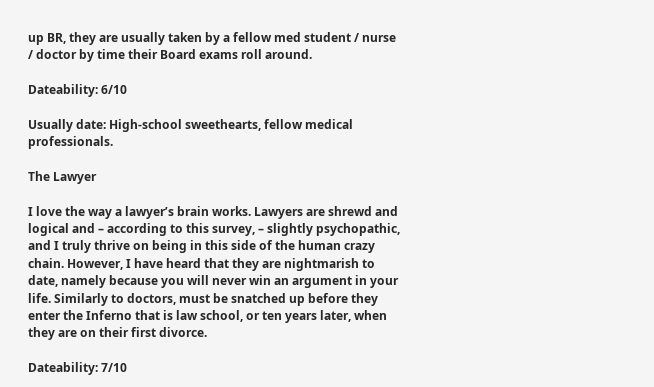up BR, they are usually taken by a fellow med student / nurse / doctor by time their Board exams roll around.

Dateability: 6/10

Usually date: High-school sweethearts, fellow medical professionals.

The Lawyer

I love the way a lawyer’s brain works. Lawyers are shrewd and logical and – according to this survey, – slightly psychopathic, and I truly thrive on being in this side of the human crazy chain. However, I have heard that they are nightmarish to date, namely because you will never win an argument in your life. Similarly to doctors, must be snatched up before they enter the Inferno that is law school, or ten years later, when they are on their first divorce.

Dateability: 7/10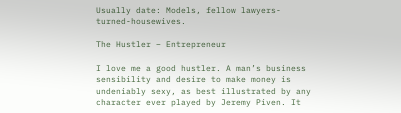Usually date: Models, fellow lawyers-turned-housewives.

The Hustler – Entrepreneur

I love me a good hustler. A man’s business sensibility and desire to make money is undeniably sexy, as best illustrated by any character ever played by Jeremy Piven. It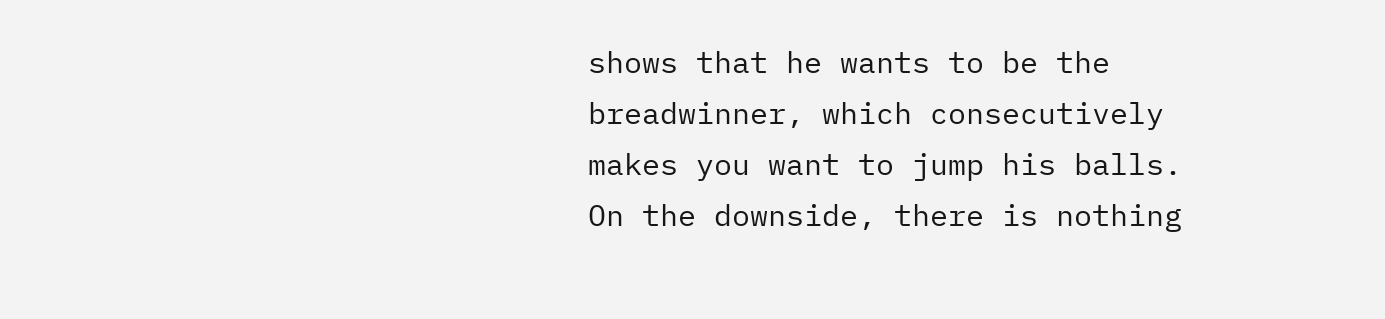shows that he wants to be the breadwinner, which consecutively makes you want to jump his balls. On the downside, there is nothing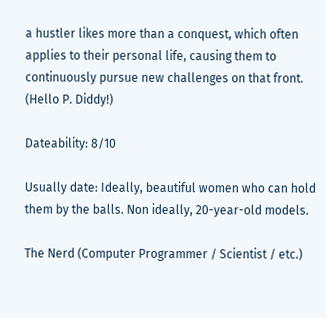a hustler likes more than a conquest, which often applies to their personal life, causing them to continuously pursue new challenges on that front. (Hello P. Diddy!)

Dateability: 8/10

Usually date: Ideally, beautiful women who can hold them by the balls. Non ideally, 20-year-old models.

The Nerd (Computer Programmer / Scientist / etc.)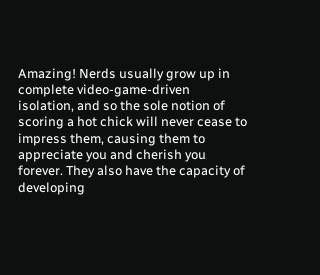Amazing! Nerds usually grow up in complete video-game-driven isolation, and so the sole notion of scoring a hot chick will never cease to impress them, causing them to appreciate you and cherish you forever. They also have the capacity of developing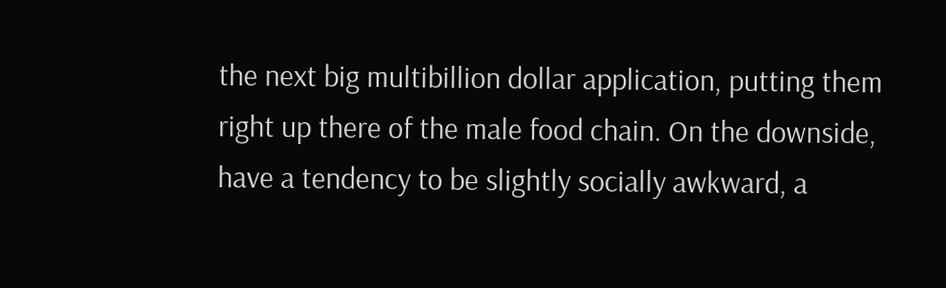the next big multibillion dollar application, putting them right up there of the male food chain. On the downside, have a tendency to be slightly socially awkward, a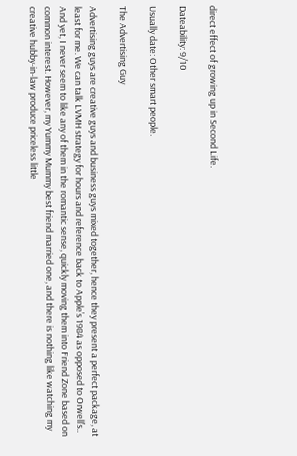direct effect of growing up in Second Life.

Dateability: 9/10

Usually date: Other smart people.

The Advertising Guy

Advertising guys are creative guys and business guys mixed together, hence they present a perfect package, at least for me. We can talk LVMH strategy for hours and reference back to Apple’s 1984 as opposed to Orwell’s.. And yet, I never seem to like any of them in the romantic sense, quickly moving them into Friend Zone based on common interest. However, my Yummy Mummy best friend married one, and there is nothing like watching my creative hubby-in-law produce priceless little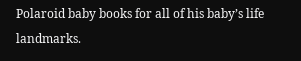Polaroid baby books for all of his baby’s life landmarks.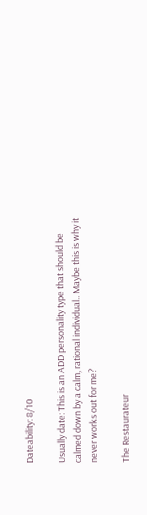Dateability: 8/10

Usually date: This is an ADD personality type that should be calmed down by a calm, rational individual.. Maybe this is why it never works out for me?

The Restaurateur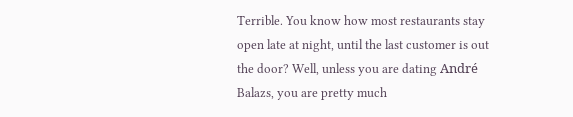Terrible. You know how most restaurants stay open late at night, until the last customer is out the door? Well, unless you are dating André Balazs, you are pretty much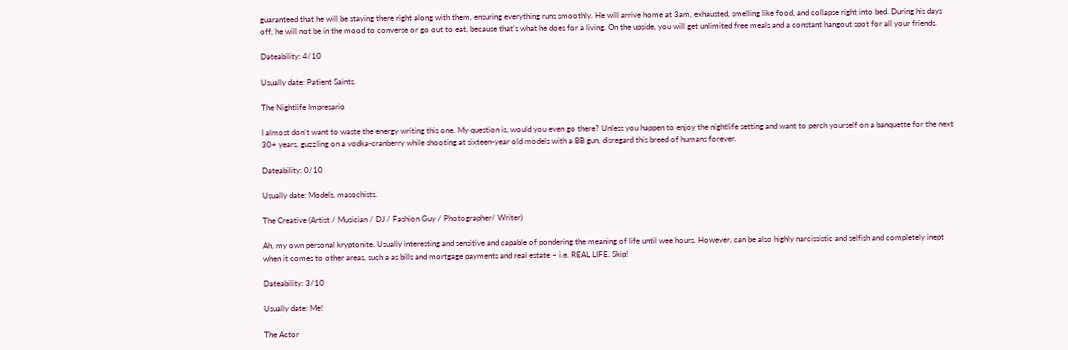guaranteed that he will be staying there right along with them, ensuring everything runs smoothly. He will arrive home at 3am, exhausted, smelling like food, and collapse right into bed. During his days off, he will not be in the mood to converse or go out to eat, because that’s what he does for a living. On the upside, you will get unlimited free meals and a constant hangout spot for all your friends.

Dateability: 4/10

Usually date: Patient Saints.

The Nightlife Impresario

I almost don’t want to waste the energy writing this one. My question is, would you even go there? Unless you happen to enjoy the nightlife setting and want to perch yourself on a banquette for the next 30+ years, guzzling on a vodka-cranberry while shooting at sixteen-year old models with a BB gun, disregard this breed of humans forever.

Dateability: 0/10

Usually date: Models, masochists.

The Creative (Artist / Musician / DJ / Fashion Guy / Photographer/ Writer)

Ah, my own personal kryptonite. Usually interesting and sensitive and capable of pondering the meaning of life until wee hours. However, can be also highly narcissistic and selfish and completely inept when it comes to other areas, such a as bills and mortgage payments and real estate – i.e. REAL LIFE. Skip!

Dateability: 3/10

Usually date: Me!

The Actor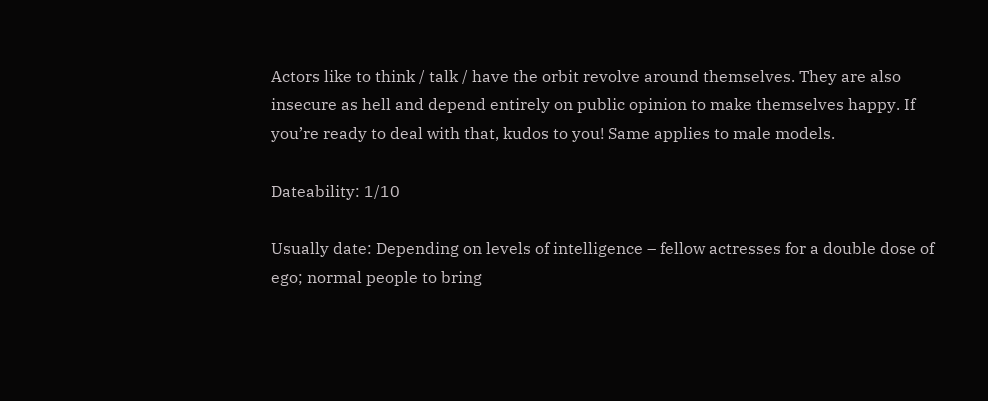Actors like to think / talk / have the orbit revolve around themselves. They are also insecure as hell and depend entirely on public opinion to make themselves happy. If you’re ready to deal with that, kudos to you! Same applies to male models.

Dateability: 1/10

Usually date: Depending on levels of intelligence – fellow actresses for a double dose of ego; normal people to bring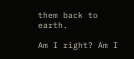them back to earth.

Am I right? Am I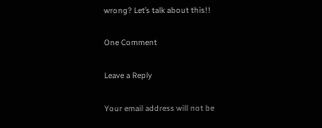wrong? Let’s talk about this!!

One Comment

Leave a Reply

Your email address will not be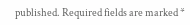published. Required fields are marked *